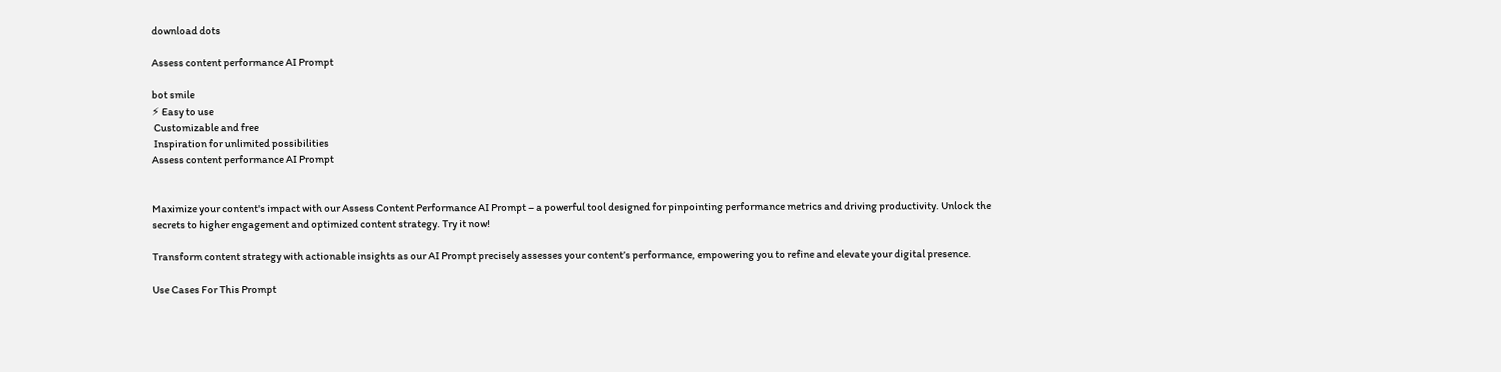download dots

Assess content performance AI Prompt

bot smile
⚡ Easy to use
 Customizable and free
 Inspiration for unlimited possibilities
Assess content performance AI Prompt


Maximize your content's impact with our Assess Content Performance AI Prompt – a powerful tool designed for pinpointing performance metrics and driving productivity. Unlock the secrets to higher engagement and optimized content strategy. Try it now!

Transform content strategy with actionable insights as our AI Prompt precisely assesses your content’s performance, empowering you to refine and elevate your digital presence.

Use Cases For This Prompt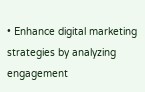• Enhance digital marketing strategies by analyzing engagement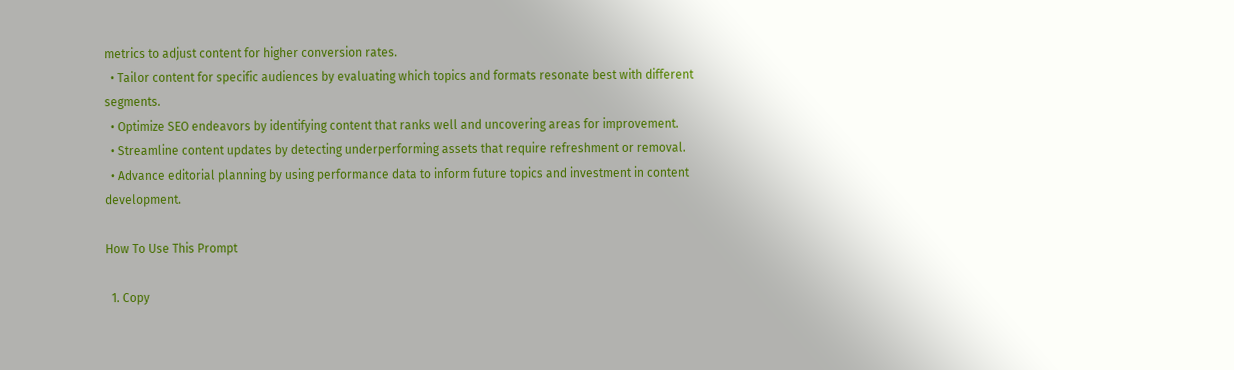metrics to adjust content for higher conversion rates.
  • Tailor content for specific audiences by evaluating which topics and formats resonate best with different segments.
  • Optimize SEO endeavors by identifying content that ranks well and uncovering areas for improvement.
  • Streamline content updates by detecting underperforming assets that require refreshment or removal.
  • Advance editorial planning by using performance data to inform future topics and investment in content development.

How To Use This Prompt

  1. Copy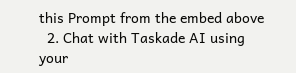this Prompt from the embed above
  2. Chat with Taskade AI using your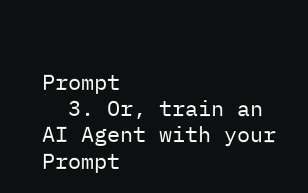Prompt
  3. Or, train an AI Agent with your Prompt